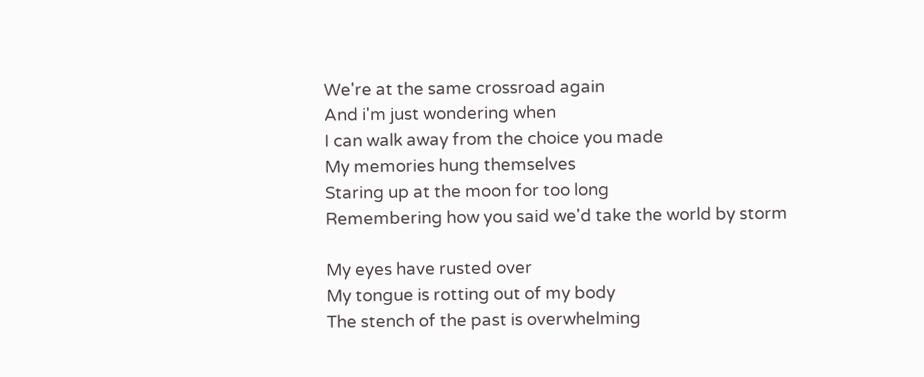We're at the same crossroad again
And i'm just wondering when
I can walk away from the choice you made
My memories hung themselves
Staring up at the moon for too long
Remembering how you said we'd take the world by storm

My eyes have rusted over
My tongue is rotting out of my body
The stench of the past is overwhelming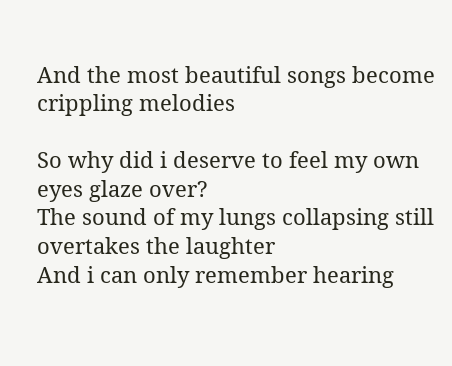And the most beautiful songs become crippling melodies

So why did i deserve to feel my own eyes glaze over?
The sound of my lungs collapsing still overtakes the laughter
And i can only remember hearing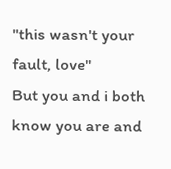"this wasn't your fault, love"
But you and i both know you are and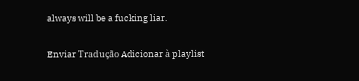always will be a fucking liar.

Enviar Tradução Adicionar à playlist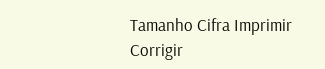Tamanho Cifra Imprimir Corrigir